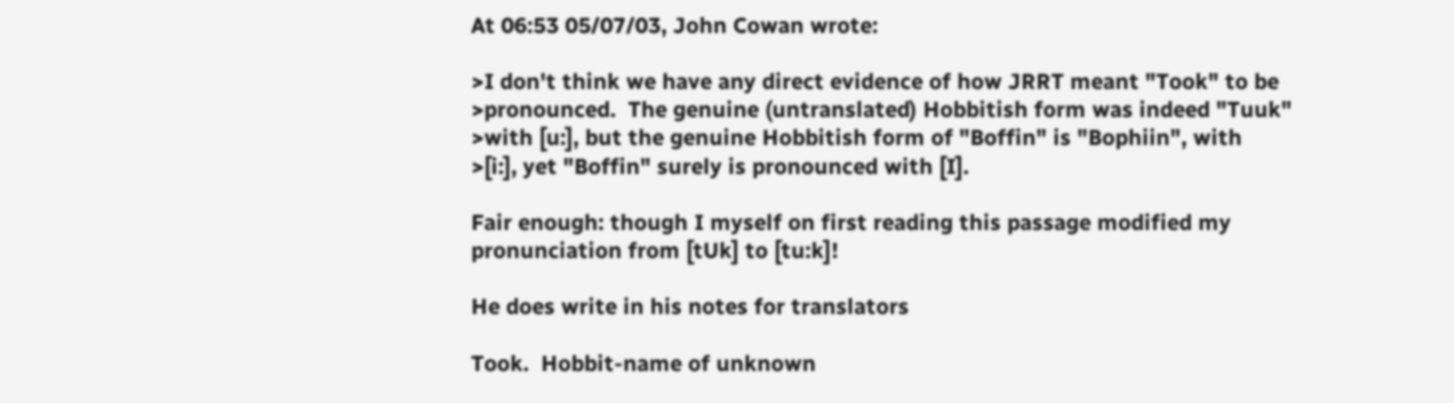At 06:53 05/07/03, John Cowan wrote:

>I don't think we have any direct evidence of how JRRT meant "Took" to be
>pronounced.  The genuine (untranslated) Hobbitish form was indeed "Tuuk"
>with [u:], but the genuine Hobbitish form of "Boffin" is "Bophiin", with
>[i:], yet "Boffin" surely is pronounced with [I].

Fair enough: though I myself on first reading this passage modified my
pronunciation from [tUk] to [tu:k]!

He does write in his notes for translators

Took.  Hobbit-name of unknown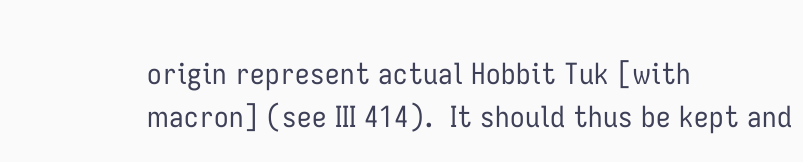origin represent actual Hobbit Tuk [with
macron] (see III 414).  It should thus be kept and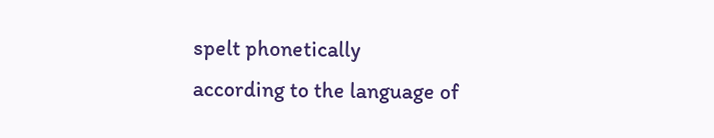spelt phonetically
according to the language of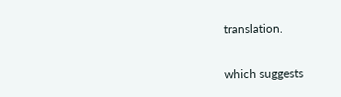translation.

which suggests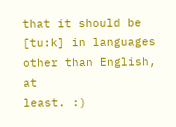that it should be [tu:k] in languages other than English, at
least. :)